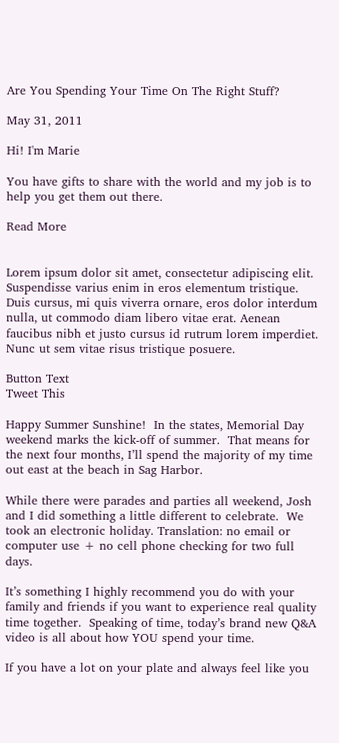Are You Spending Your Time On The Right Stuff?

May 31, 2011

Hi! I'm Marie

You have gifts to share with the world and my job is to help you get them out there.

Read More


Lorem ipsum dolor sit amet, consectetur adipiscing elit. Suspendisse varius enim in eros elementum tristique. Duis cursus, mi quis viverra ornare, eros dolor interdum nulla, ut commodo diam libero vitae erat. Aenean faucibus nibh et justo cursus id rutrum lorem imperdiet. Nunc ut sem vitae risus tristique posuere.

Button Text
Tweet This

Happy Summer Sunshine!  In the states, Memorial Day weekend marks the kick-off of summer.  That means for the next four months, I’ll spend the majority of my time out east at the beach in Sag Harbor.

While there were parades and parties all weekend, Josh and I did something a little different to celebrate.  We took an electronic holiday. Translation: no email or computer use + no cell phone checking for two full days.

It’s something I highly recommend you do with your family and friends if you want to experience real quality time together.  Speaking of time, today’s brand new Q&A video is all about how YOU spend your time.

If you have a lot on your plate and always feel like you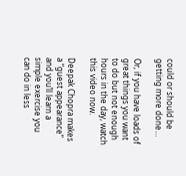could or should be getting more done…

Or, if you have loads of great things you want to do but not enough hours in the day, watch this video now.

Deepak Chopra makes a “guest appearance” and you’ll learn a simple exercise you can do in less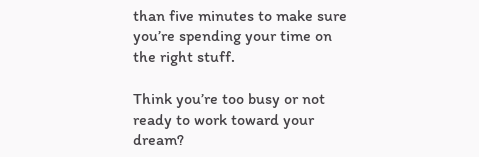than five minutes to make sure you’re spending your time on the right stuff.

Think you’re too busy or not ready to work toward your dream?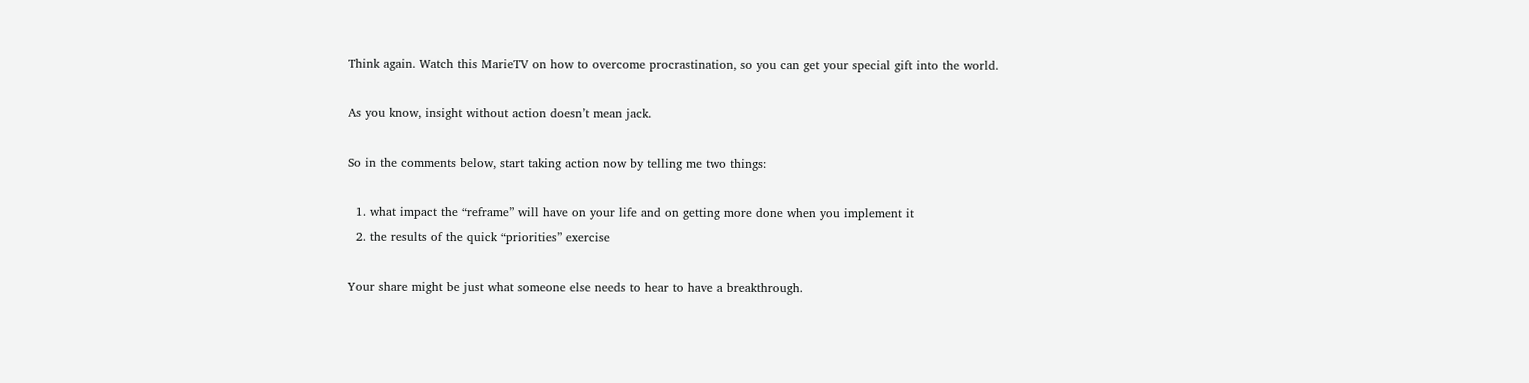Think again. Watch this MarieTV on how to overcome procrastination, so you can get your special gift into the world.

As you know, insight without action doesn’t mean jack.

So in the comments below, start taking action now by telling me two things:

  1. what impact the “reframe” will have on your life and on getting more done when you implement it
  2. the results of the quick “priorities” exercise

Your share might be just what someone else needs to hear to have a breakthrough.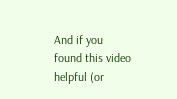And if you found this video helpful (or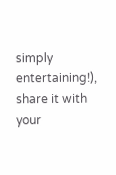simply entertaining!), share it with your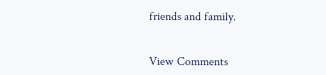friends and family.


View Comments